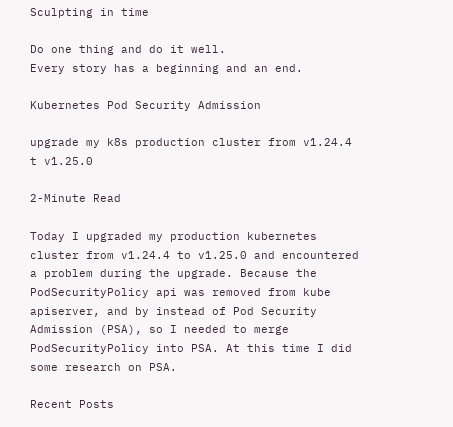Sculpting in time

Do one thing and do it well.
Every story has a beginning and an end.

Kubernetes Pod Security Admission

upgrade my k8s production cluster from v1.24.4 t v1.25.0

2-Minute Read

Today I upgraded my production kubernetes cluster from v1.24.4 to v1.25.0 and encountered a problem during the upgrade. Because the PodSecurityPolicy api was removed from kube apiserver, and by instead of Pod Security Admission (PSA), so I needed to merge PodSecurityPolicy into PSA. At this time I did some research on PSA.

Recent Posts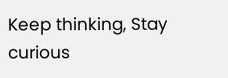Keep thinking, Stay curious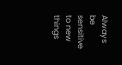Always be sensitive to new things